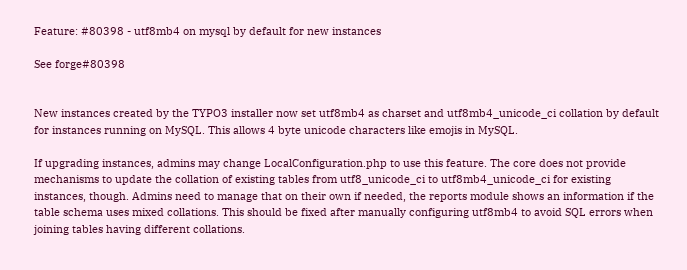Feature: #80398 - utf8mb4 on mysql by default for new instances

See forge#80398


New instances created by the TYPO3 installer now set utf8mb4 as charset and utf8mb4_unicode_ci collation by default for instances running on MySQL. This allows 4 byte unicode characters like emojis in MySQL.

If upgrading instances, admins may change LocalConfiguration.php to use this feature. The core does not provide mechanisms to update the collation of existing tables from utf8_unicode_ci to utf8mb4_unicode_ci for existing instances, though. Admins need to manage that on their own if needed, the reports module shows an information if the table schema uses mixed collations. This should be fixed after manually configuring utf8mb4 to avoid SQL errors when joining tables having different collations.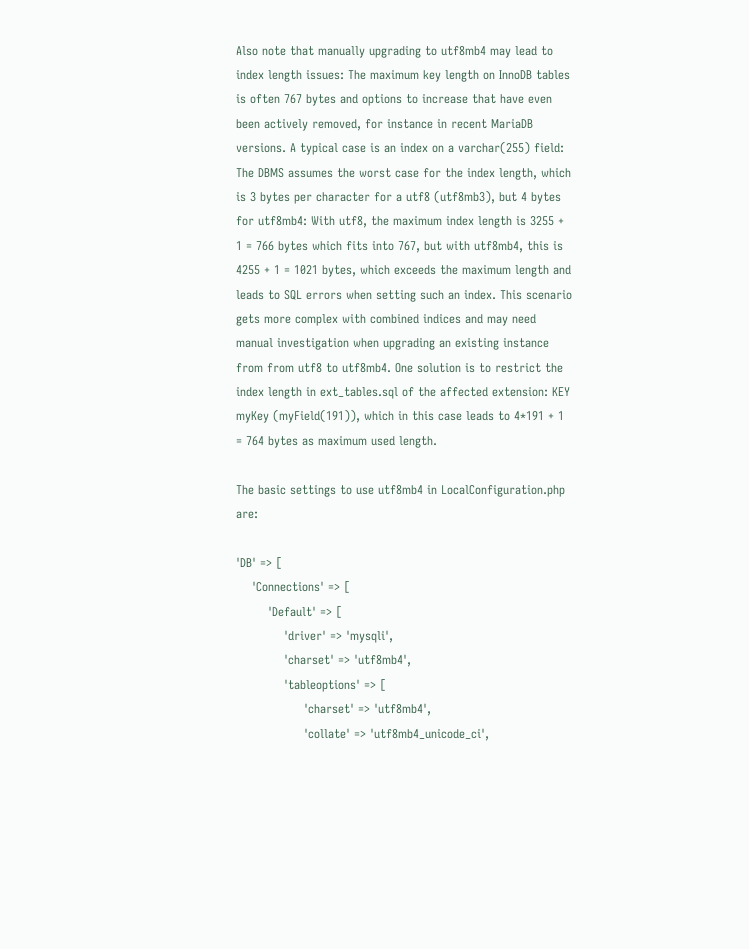Also note that manually upgrading to utf8mb4 may lead to index length issues: The maximum key length on InnoDB tables is often 767 bytes and options to increase that have even been actively removed, for instance in recent MariaDB versions. A typical case is an index on a varchar(255) field: The DBMS assumes the worst case for the index length, which is 3 bytes per character for a utf8 (utf8mb3), but 4 bytes for utf8mb4: With utf8, the maximum index length is 3255 + 1 = 766 bytes which fits into 767, but with utf8mb4, this is 4255 + 1 = 1021 bytes, which exceeds the maximum length and leads to SQL errors when setting such an index. This scenario gets more complex with combined indices and may need manual investigation when upgrading an existing instance from from utf8 to utf8mb4. One solution is to restrict the index length in ext_tables.sql of the affected extension: KEY myKey (myField(191)), which in this case leads to 4*191 + 1 = 764 bytes as maximum used length.

The basic settings to use utf8mb4 in LocalConfiguration.php are:

'DB' => [
    'Connections' => [
        'Default' => [
            'driver' => 'mysqli',
            'charset' => 'utf8mb4',
            'tableoptions' => [
                 'charset' => 'utf8mb4',
                 'collate' => 'utf8mb4_unicode_ci',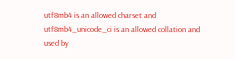utf8mb4 is an allowed charset and utf8mb4_unicode_ci is an allowed collation and used by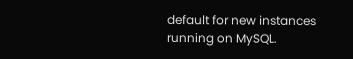default for new instances running on MySQL.